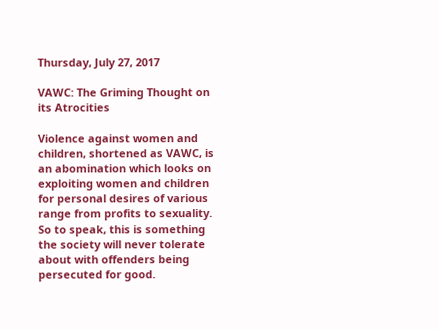Thursday, July 27, 2017

VAWC: The Griming Thought on its Atrocities

Violence against women and children, shortened as VAWC, is an abomination which looks on exploiting women and children for personal desires of various range from profits to sexuality. So to speak, this is something the society will never tolerate about with offenders being persecuted for good.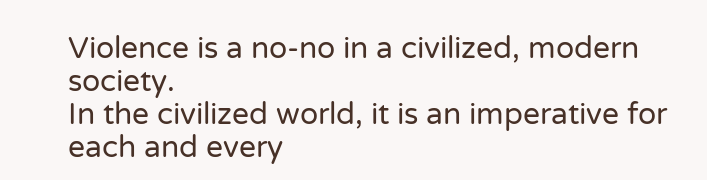Violence is a no-no in a civilized, modern society.
In the civilized world, it is an imperative for each and every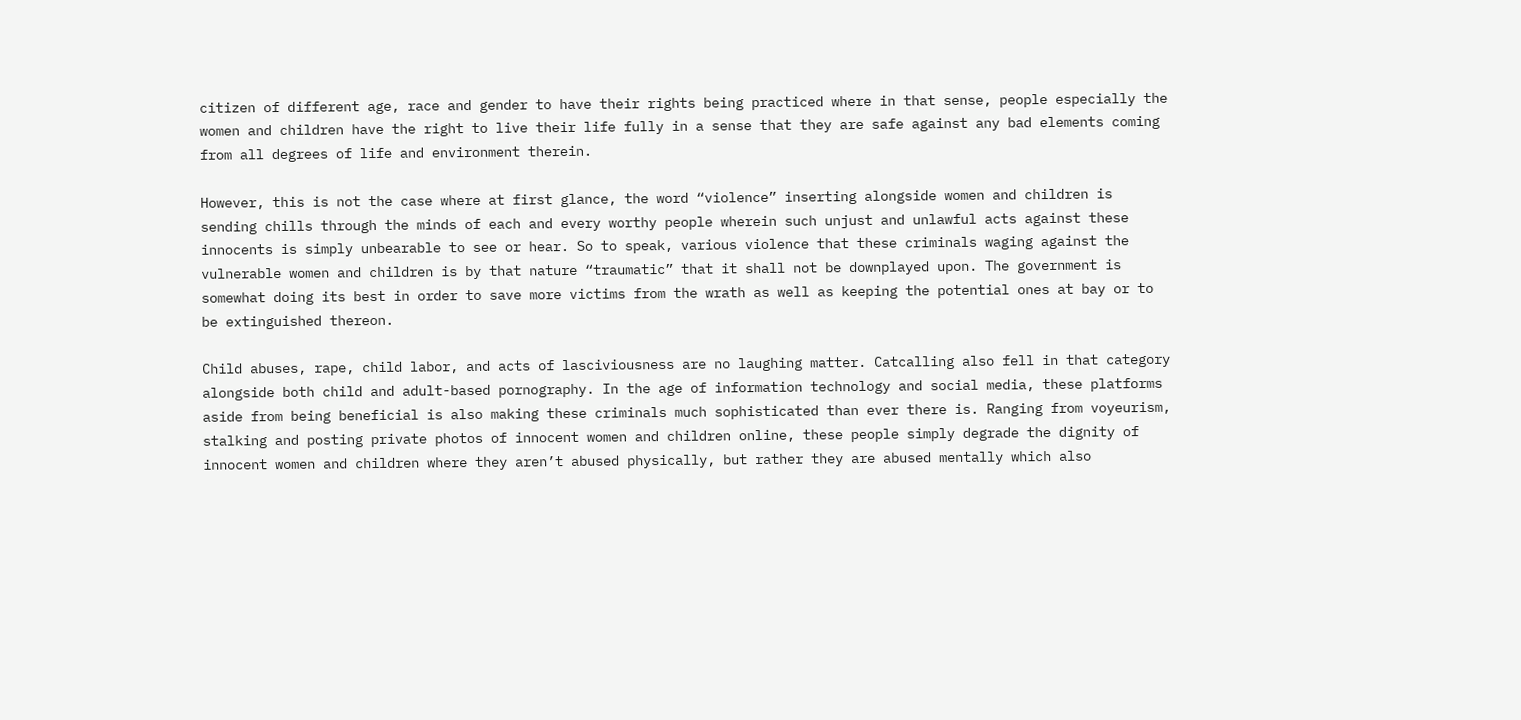citizen of different age, race and gender to have their rights being practiced where in that sense, people especially the women and children have the right to live their life fully in a sense that they are safe against any bad elements coming from all degrees of life and environment therein.

However, this is not the case where at first glance, the word “violence” inserting alongside women and children is sending chills through the minds of each and every worthy people wherein such unjust and unlawful acts against these innocents is simply unbearable to see or hear. So to speak, various violence that these criminals waging against the vulnerable women and children is by that nature “traumatic” that it shall not be downplayed upon. The government is somewhat doing its best in order to save more victims from the wrath as well as keeping the potential ones at bay or to be extinguished thereon.

Child abuses, rape, child labor, and acts of lasciviousness are no laughing matter. Catcalling also fell in that category alongside both child and adult-based pornography. In the age of information technology and social media, these platforms aside from being beneficial is also making these criminals much sophisticated than ever there is. Ranging from voyeurism, stalking and posting private photos of innocent women and children online, these people simply degrade the dignity of innocent women and children where they aren’t abused physically, but rather they are abused mentally which also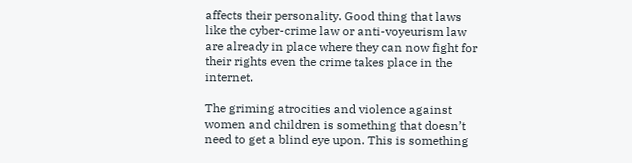affects their personality. Good thing that laws like the cyber-crime law or anti-voyeurism law are already in place where they can now fight for their rights even the crime takes place in the internet.

The griming atrocities and violence against women and children is something that doesn’t need to get a blind eye upon. This is something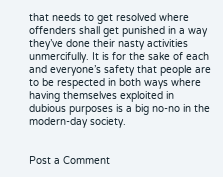that needs to get resolved where offenders shall get punished in a way they’ve done their nasty activities unmercifully. It is for the sake of each and everyone’s safety that people are to be respected in both ways where having themselves exploited in dubious purposes is a big no-no in the modern-day society.


Post a Comment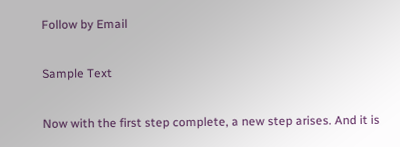Follow by Email

Sample Text

Now with the first step complete, a new step arises. And it is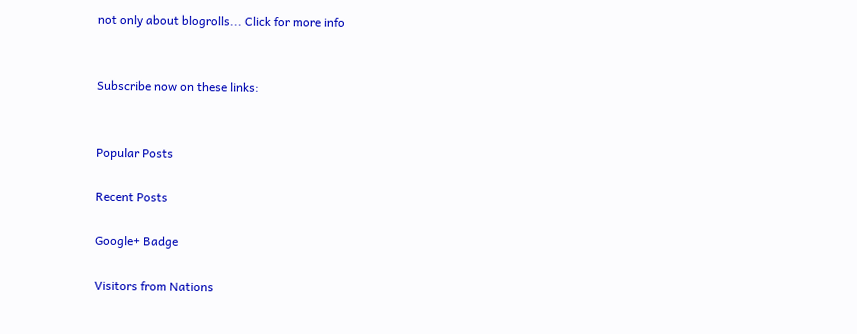not only about blogrolls... Click for more info


Subscribe now on these links:


Popular Posts

Recent Posts

Google+ Badge

Visitors from Nations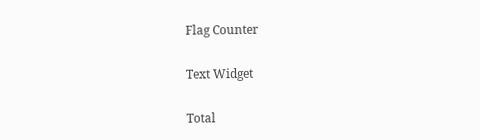Flag Counter

Text Widget

Total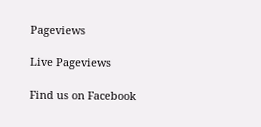Pageviews

Live Pageviews

Find us on Facebook